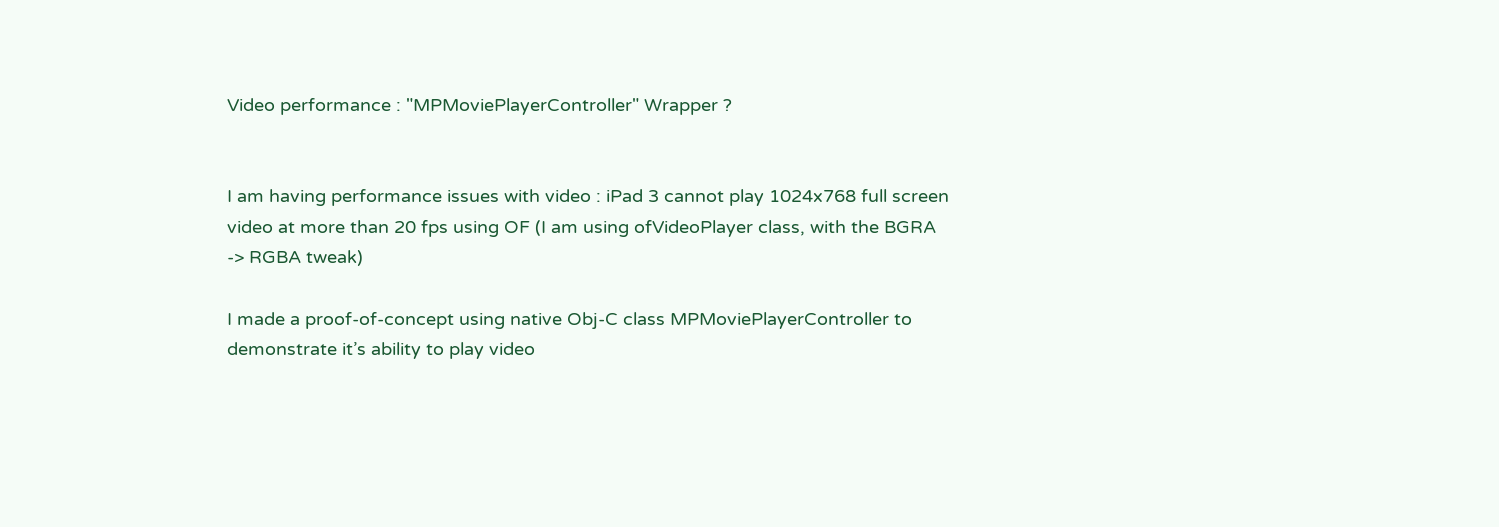Video performance : "MPMoviePlayerController" Wrapper ?


I am having performance issues with video : iPad 3 cannot play 1024x768 full screen video at more than 20 fps using OF (I am using ofVideoPlayer class, with the BGRA -> RGBA tweak)

I made a proof-of-concept using native Obj-C class MPMoviePlayerController to demonstrate it’s ability to play video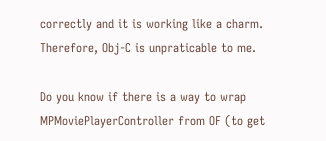correctly and it is working like a charm. Therefore, Obj-C is unpraticable to me.

Do you know if there is a way to wrap MPMoviePlayerController from OF (to get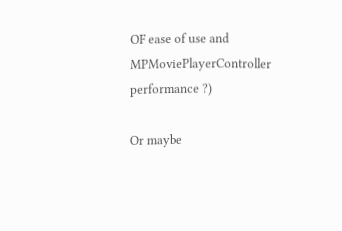OF ease of use and MPMoviePlayerController performance ?)

Or maybe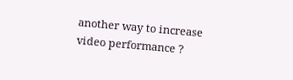another way to increase video performance ?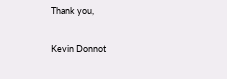Thank you,

Kevin Donnot